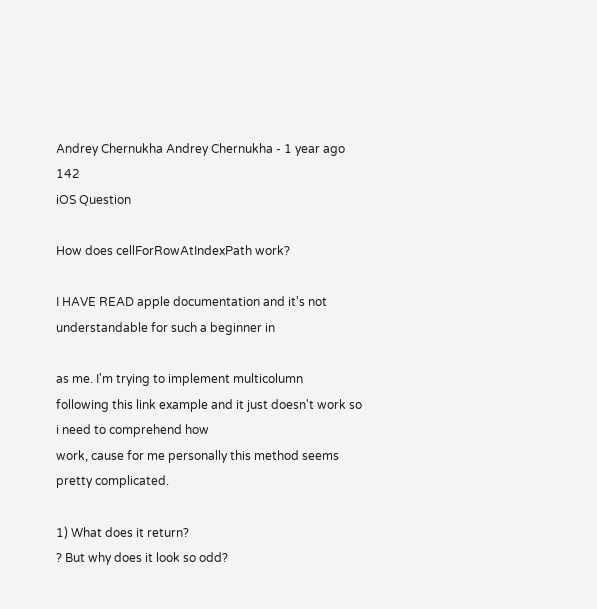Andrey Chernukha Andrey Chernukha - 1 year ago 142
iOS Question

How does cellForRowAtIndexPath work?

I HAVE READ apple documentation and it's not understandable for such a beginner in

as me. I'm trying to implement multicolumn
following this link example and it just doesn't work so i need to comprehend how
work, cause for me personally this method seems pretty complicated.

1) What does it return?
? But why does it look so odd?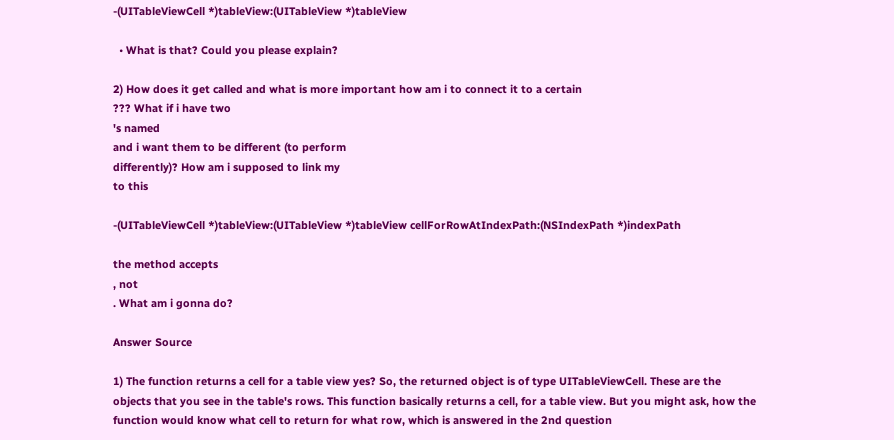-(UITableViewCell *)tableView:(UITableView *)tableView

  • What is that? Could you please explain?

2) How does it get called and what is more important how am i to connect it to a certain
??? What if i have two
's named
and i want them to be different (to perform
differently)? How am i supposed to link my
to this

-(UITableViewCell *)tableView:(UITableView *)tableView cellForRowAtIndexPath:(NSIndexPath *)indexPath

the method accepts
, not
. What am i gonna do?

Answer Source

1) The function returns a cell for a table view yes? So, the returned object is of type UITableViewCell. These are the objects that you see in the table's rows. This function basically returns a cell, for a table view. But you might ask, how the function would know what cell to return for what row, which is answered in the 2nd question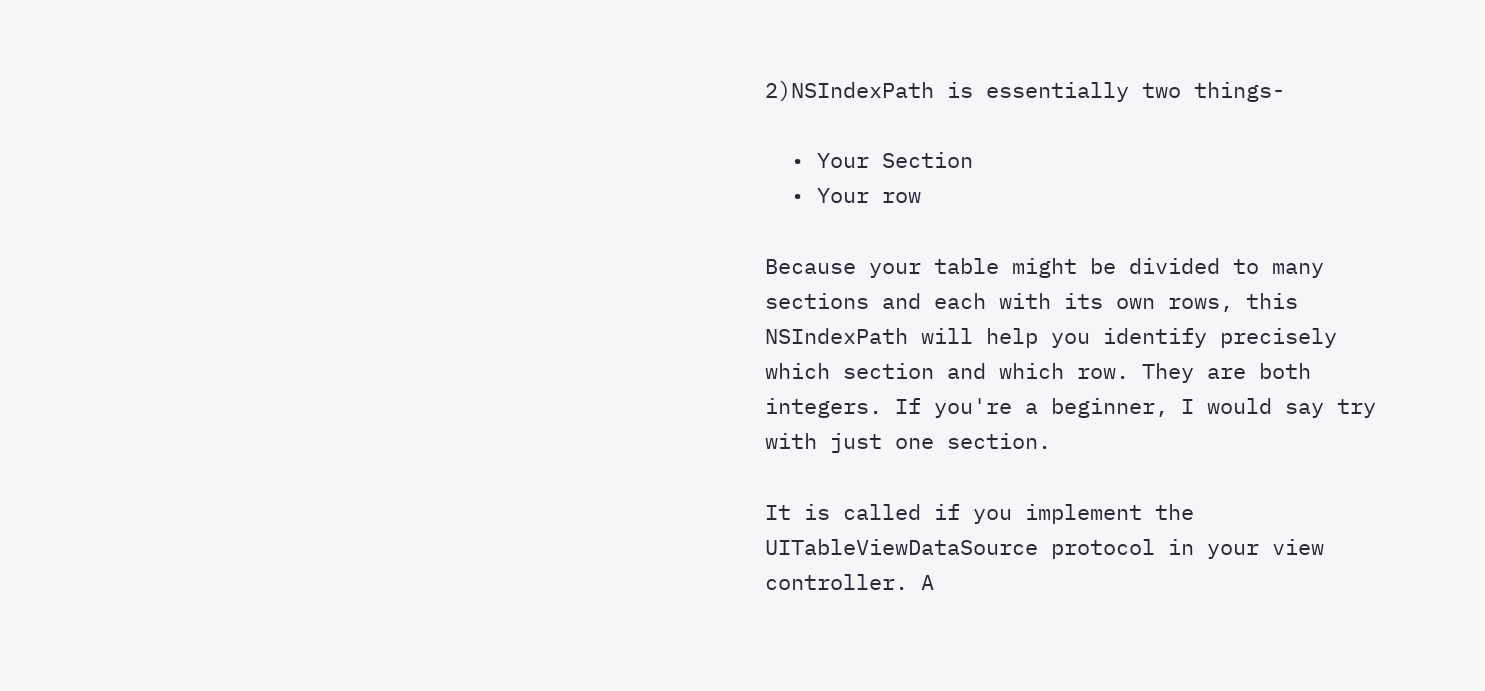2)NSIndexPath is essentially two things-

  • Your Section
  • Your row

Because your table might be divided to many sections and each with its own rows, this NSIndexPath will help you identify precisely which section and which row. They are both integers. If you're a beginner, I would say try with just one section.

It is called if you implement the UITableViewDataSource protocol in your view controller. A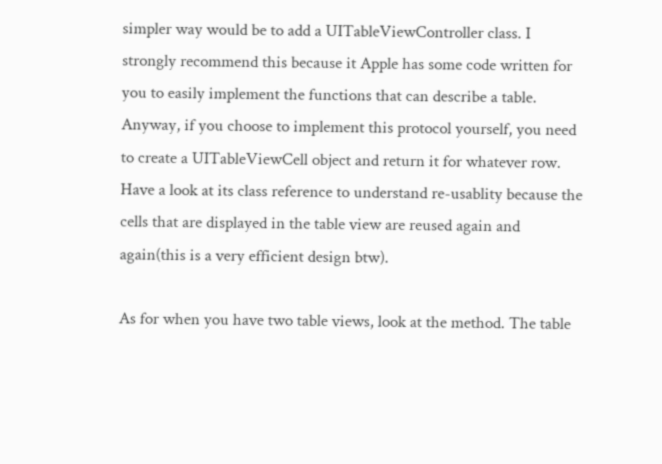simpler way would be to add a UITableViewController class. I strongly recommend this because it Apple has some code written for you to easily implement the functions that can describe a table. Anyway, if you choose to implement this protocol yourself, you need to create a UITableViewCell object and return it for whatever row. Have a look at its class reference to understand re-usablity because the cells that are displayed in the table view are reused again and again(this is a very efficient design btw).

As for when you have two table views, look at the method. The table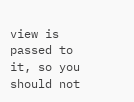view is passed to it, so you should not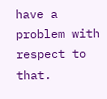have a problem with respect to that.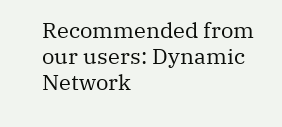Recommended from our users: Dynamic Network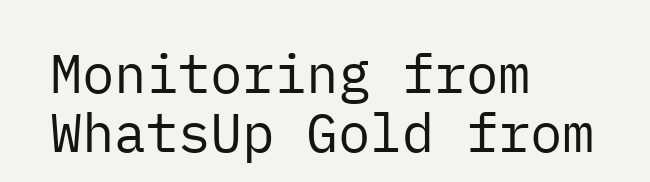Monitoring from WhatsUp Gold from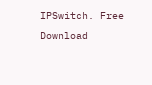IPSwitch. Free Download